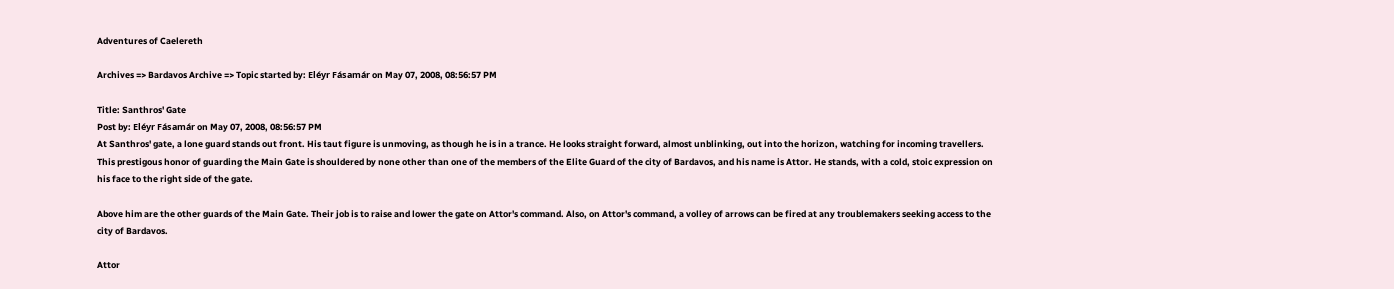Adventures of Caelereth

Archives => Bardavos Archive => Topic started by: Eléyr Fásamár on May 07, 2008, 08:56:57 PM

Title: Santhros' Gate
Post by: Eléyr Fásamár on May 07, 2008, 08:56:57 PM
At Santhros' gate, a lone guard stands out front. His taut figure is unmoving, as though he is in a trance. He looks straight forward, almost unblinking, out into the horizon, watching for incoming travellers. This prestigous honor of guarding the Main Gate is shouldered by none other than one of the members of the Elite Guard of the city of Bardavos, and his name is Attor. He stands, with a cold, stoic expression on his face to the right side of the gate.

Above him are the other guards of the Main Gate. Their job is to raise and lower the gate on Attor's command. Also, on Attor's command, a volley of arrows can be fired at any troublemakers seeking access to the city of Bardavos.

Attor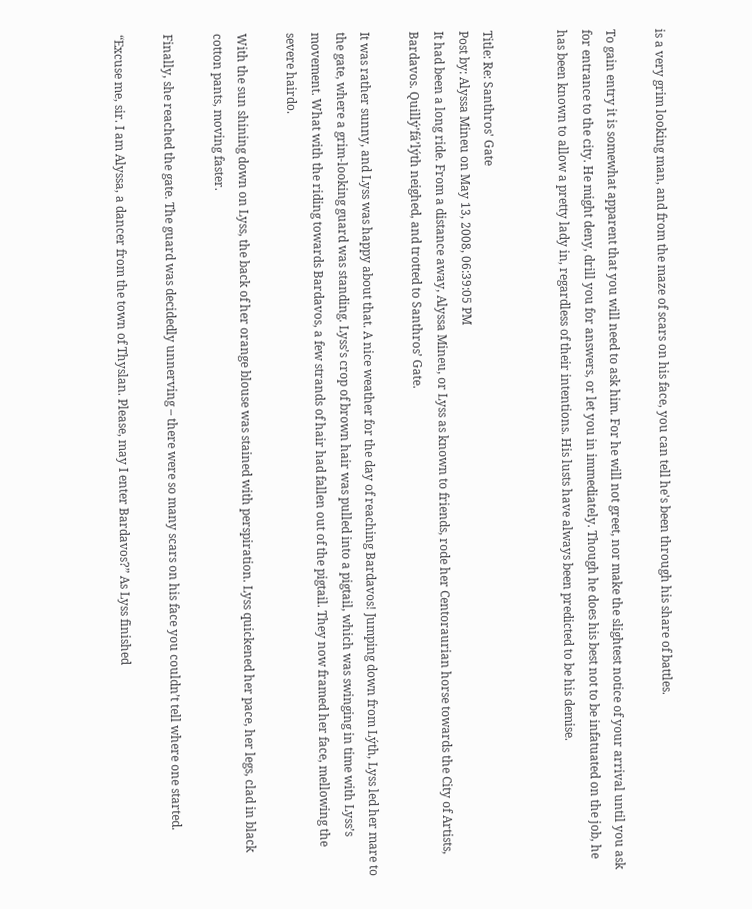is a very grim looking man, and from the maze of scars on his face, you can tell he's been through his share of battles.

To gain entry it is somewhat apparent that you will need to ask him. For he will not greet, nor make the slightest notice of your arrival until you ask for entrance to the city. He might deny, drill you for answers, or let you in immediately. Though he does his best not to be infatuated on the job, he has been known to allow a pretty lady in, regardless of their intentions. His lusts have always been predicted to be his demise.


Title: Re: Santhros' Gate
Post by: Alyssa Mineu on May 13, 2008, 06:39:05 PM
It had been a long ride. From a distance away, Alyssa Mineu, or Lyss as known to friends, rode her Centoraurian horse towards the City of Artists, Bardavos. Quillý’fá’lýth neighed, and trotted to Santhros’ Gate.

It was rather sunny, and Lyss was happy about that. A nice weather for the day of reaching Bardavos! Jumping down from Lýth, Lyss led her mare to the gate, where a grim-looking guard was standing. Lyss’s crop of brown hair was pulled into a pigtail, which was swinging in time with Lyss’s movement. What with the riding towards Bardavos, a few strands of hair had fallen out of the pigtail. They now framed her face, mellowing the severe hairdo.

With the sun shining down on Lyss, the back of her orange blouse was stained with perspiration. Lyss quickened her pace, her legs, clad in black cotton pants, moving faster.

Finally, she reached the gate. The guard was decidedly unnerving – there were so many scars on his face you couldn’t tell where one started.

“Excuse me, sir. I am Alyssa, a dancer from the town of Thyslan. Please, may I enter Bardavos?” As Lyss finished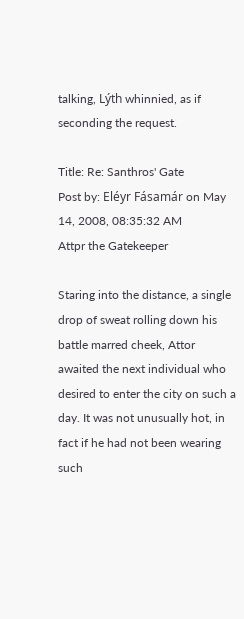talking, Lýth whinnied, as if seconding the request.

Title: Re: Santhros' Gate
Post by: Eléyr Fásamár on May 14, 2008, 08:35:32 AM
Attpr the Gatekeeper

Staring into the distance, a single drop of sweat rolling down his battle marred cheek, Attor awaited the next individual who desired to enter the city on such a day. It was not unusually hot, in fact if he had not been wearing such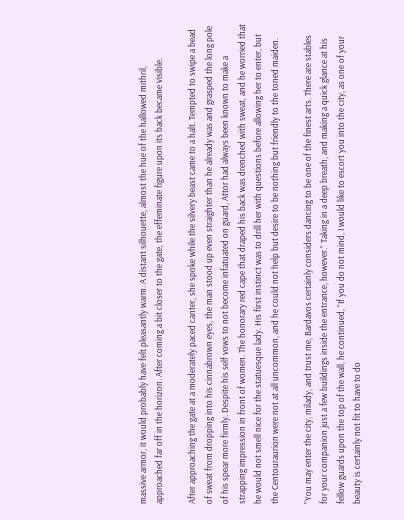massive armor, it would probably have felt pleasantly warm. A distant silhouette, almost the hue of the hallowed mithril, approached far off in the horizon. After coming a bit closer to the gate, the effeminate figure upon its back became visible.

After approaching the gate at a moderately paced canter, she spoke while the silvery beast came to a halt. Tempted to swipe a bead of sweat from dropping into his cinnabrown eyes, the man stood up even straighter than he already was and grasped the long pole of his spear more firmly. Despite his self vows to not become infatuated on guard, Attor had always been known to make a strapping impression in front of women. The honorary red cape that draped his back was drenched with sweat, and he worried that he would not smell nice for the statuesque lady. His first instinct was to drill her with questions before allowing her to enter, but the Centouraurion were not at all uncommon, and he could not help but desire to be nothing but friendly to the toned maiden.

”You may enter the city, milady, and trust me, Bardavos certainly considers dancing to be one of the finest arts. There are stables for your companion just a few buildings inside the entrance, however.” Taking in a deep breath, and making a quick glance at his fellow guards upon the top of the wall, he continued, ”If you do not mind, I would like to escort you into the city, as one of your beauty is certainly not fit to have to do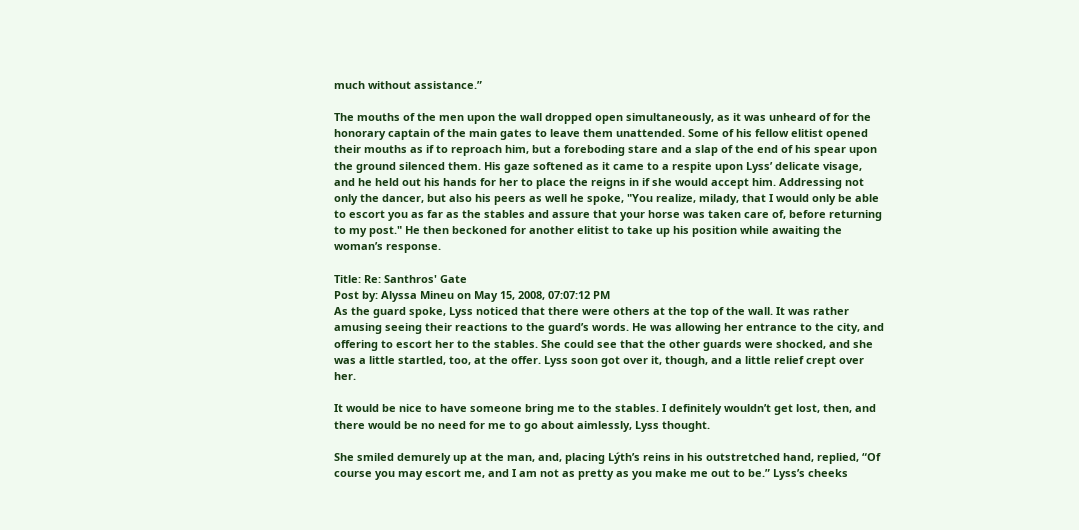much without assistance.”

The mouths of the men upon the wall dropped open simultaneously, as it was unheard of for the honorary captain of the main gates to leave them unattended. Some of his fellow elitist opened their mouths as if to reproach him, but a foreboding stare and a slap of the end of his spear upon the ground silenced them. His gaze softened as it came to a respite upon Lyss’ delicate visage, and he held out his hands for her to place the reigns in if she would accept him. Addressing not only the dancer, but also his peers as well he spoke, "You realize, milady, that I would only be able to escort you as far as the stables and assure that your horse was taken care of, before returning to my post." He then beckoned for another elitist to take up his position while awaiting the woman’s response.

Title: Re: Santhros' Gate
Post by: Alyssa Mineu on May 15, 2008, 07:07:12 PM
As the guard spoke, Lyss noticed that there were others at the top of the wall. It was rather amusing seeing their reactions to the guard’s words. He was allowing her entrance to the city, and offering to escort her to the stables. She could see that the other guards were shocked, and she was a little startled, too, at the offer. Lyss soon got over it, though, and a little relief crept over her.

It would be nice to have someone bring me to the stables. I definitely wouldn’t get lost, then, and there would be no need for me to go about aimlessly, Lyss thought.

She smiled demurely up at the man, and, placing Lýth’s reins in his outstretched hand, replied, “Of course you may escort me, and I am not as pretty as you make me out to be.” Lyss’s cheeks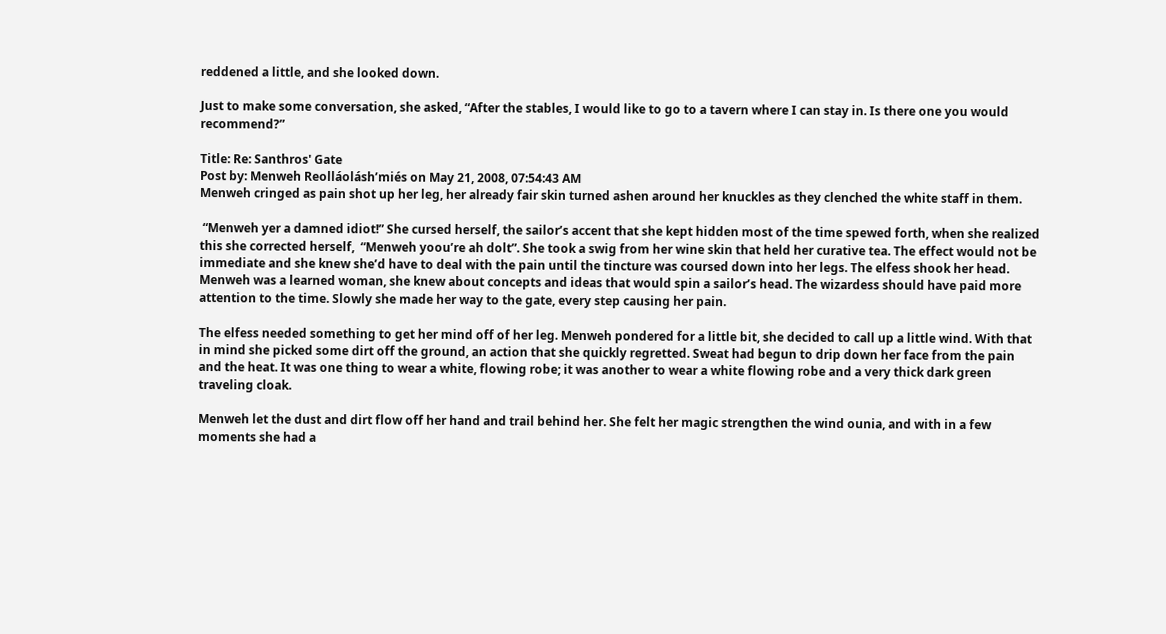reddened a little, and she looked down.

Just to make some conversation, she asked, “After the stables, I would like to go to a tavern where I can stay in. Is there one you would recommend?”

Title: Re: Santhros' Gate
Post by: Menweh Reolláolásh’miés on May 21, 2008, 07:54:43 AM
Menweh cringed as pain shot up her leg, her already fair skin turned ashen around her knuckles as they clenched the white staff in them.

 “Menweh yer a damned idiot!” She cursed herself, the sailor’s accent that she kept hidden most of the time spewed forth, when she realized this she corrected herself,  “Menweh yoou’re ah dolt”. She took a swig from her wine skin that held her curative tea. The effect would not be immediate and she knew she’d have to deal with the pain until the tincture was coursed down into her legs. The elfess shook her head. Menweh was a learned woman, she knew about concepts and ideas that would spin a sailor’s head. The wizardess should have paid more attention to the time. Slowly she made her way to the gate, every step causing her pain.

The elfess needed something to get her mind off of her leg. Menweh pondered for a little bit, she decided to call up a little wind. With that in mind she picked some dirt off the ground, an action that she quickly regretted. Sweat had begun to drip down her face from the pain and the heat. It was one thing to wear a white, flowing robe; it was another to wear a white flowing robe and a very thick dark green traveling cloak.

Menweh let the dust and dirt flow off her hand and trail behind her. She felt her magic strengthen the wind ounia, and with in a few moments she had a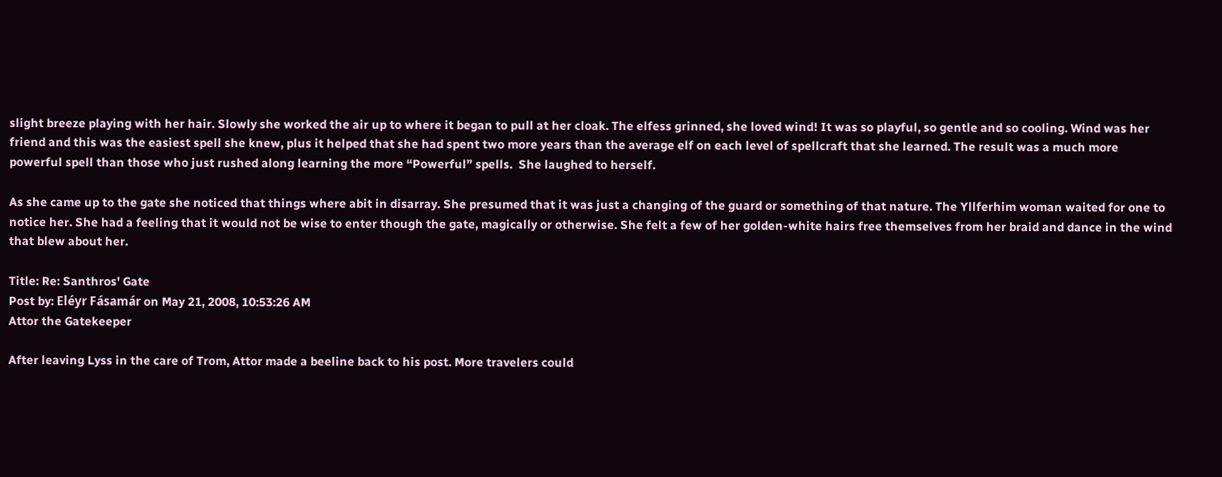slight breeze playing with her hair. Slowly she worked the air up to where it began to pull at her cloak. The elfess grinned, she loved wind! It was so playful, so gentle and so cooling. Wind was her friend and this was the easiest spell she knew, plus it helped that she had spent two more years than the average elf on each level of spellcraft that she learned. The result was a much more powerful spell than those who just rushed along learning the more “Powerful” spells.  She laughed to herself.

As she came up to the gate she noticed that things where abit in disarray. She presumed that it was just a changing of the guard or something of that nature. The Yllferhim woman waited for one to notice her. She had a feeling that it would not be wise to enter though the gate, magically or otherwise. She felt a few of her golden-white hairs free themselves from her braid and dance in the wind that blew about her.

Title: Re: Santhros' Gate
Post by: Eléyr Fásamár on May 21, 2008, 10:53:26 AM
Attor the Gatekeeper

After leaving Lyss in the care of Trom, Attor made a beeline back to his post. More travelers could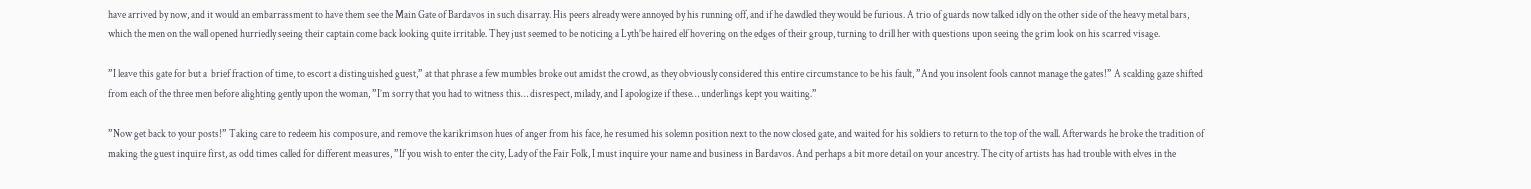have arrived by now, and it would an embarrassment to have them see the Main Gate of Bardavos in such disarray. His peers already were annoyed by his running off, and if he dawdled they would be furious. A trio of guards now talked idly on the other side of the heavy metal bars, which the men on the wall opened hurriedly seeing their captain come back looking quite irritable. They just seemed to be noticing a Lyth’be haired elf hovering on the edges of their group, turning to drill her with questions upon seeing the grim look on his scarred visage.

”I leave this gate for but a  brief fraction of time, to escort a distinguished guest,” at that phrase a few mumbles broke out amidst the crowd, as they obviously considered this entire circumstance to be his fault, ”And you insolent fools cannot manage the gates!” A scalding gaze shifted from each of the three men before alighting gently upon the woman, ”I’m sorry that you had to witness this… disrespect, milady, and I apologize if these… underlings kept you waiting.”

”Now get back to your posts!” Taking care to redeem his composure, and remove the karikrimson hues of anger from his face, he resumed his solemn position next to the now closed gate, and waited for his soldiers to return to the top of the wall. Afterwards he broke the tradition of making the guest inquire first, as odd times called for different measures, ”If you wish to enter the city, Lady of the Fair Folk, I must inquire your name and business in Bardavos. And perhaps a bit more detail on your ancestry. The city of artists has had trouble with elves in the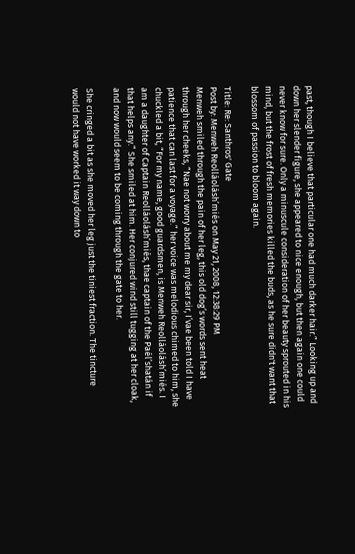past, though I believe that particular one had much darker hair.” Looking up and down her slender figure, she appeared to nice enough, but then again one could never know for sure. Only a minuscule consideration of her beauty sprouted in his mind, but the frost of fresh memories killed the buds, as he sure didn't want that blossom of passion to bloom again.

Title: Re: Santhros' Gate
Post by: Menweh Reolláolásh’miés on May 21, 2008, 12:38:29 PM
Menweh smiled through the pain of her leg, this old dog’s words sent heat through her cheeks, “Nae not worry about me my dear sir, I’vae been told I have patience that can last for a voyage.” her voice was melodious chimed to him, she chuckled a bit, “For my name, good guardsmen, is Menweh Reolláolásh’miés. I am a daughter of Captain Reolláolásh’miés, thae captain of the Paél’shatán if that helps any.” She smiled at him. Her conjured wind still tugging at her cloak, and now would seem to be coming through the gate to her.

She cringed a bit as she moved her leg just the tiniest fraction. The tincture would not have worked it way down to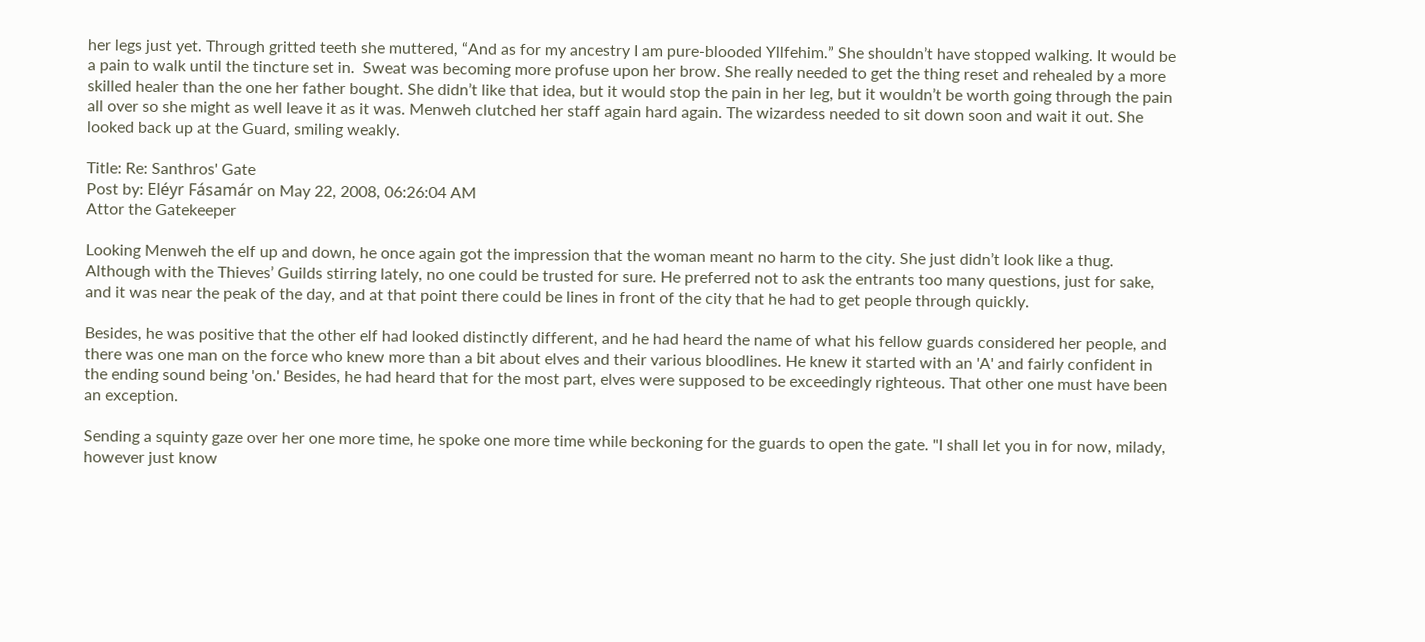her legs just yet. Through gritted teeth she muttered, “And as for my ancestry I am pure-blooded Yllfehim.” She shouldn’t have stopped walking. It would be a pain to walk until the tincture set in.  Sweat was becoming more profuse upon her brow. She really needed to get the thing reset and rehealed by a more skilled healer than the one her father bought. She didn’t like that idea, but it would stop the pain in her leg, but it wouldn’t be worth going through the pain all over so she might as well leave it as it was. Menweh clutched her staff again hard again. The wizardess needed to sit down soon and wait it out. She looked back up at the Guard, smiling weakly.

Title: Re: Santhros' Gate
Post by: Eléyr Fásamár on May 22, 2008, 06:26:04 AM
Attor the Gatekeeper

Looking Menweh the elf up and down, he once again got the impression that the woman meant no harm to the city. She just didn’t look like a thug. Although with the Thieves’ Guilds stirring lately, no one could be trusted for sure. He preferred not to ask the entrants too many questions, just for sake, and it was near the peak of the day, and at that point there could be lines in front of the city that he had to get people through quickly.

Besides, he was positive that the other elf had looked distinctly different, and he had heard the name of what his fellow guards considered her people, and there was one man on the force who knew more than a bit about elves and their various bloodlines. He knew it started with an 'A' and fairly confident in the ending sound being 'on.' Besides, he had heard that for the most part, elves were supposed to be exceedingly righteous. That other one must have been an exception.

Sending a squinty gaze over her one more time, he spoke one more time while beckoning for the guards to open the gate. "I shall let you in for now, milady, however just know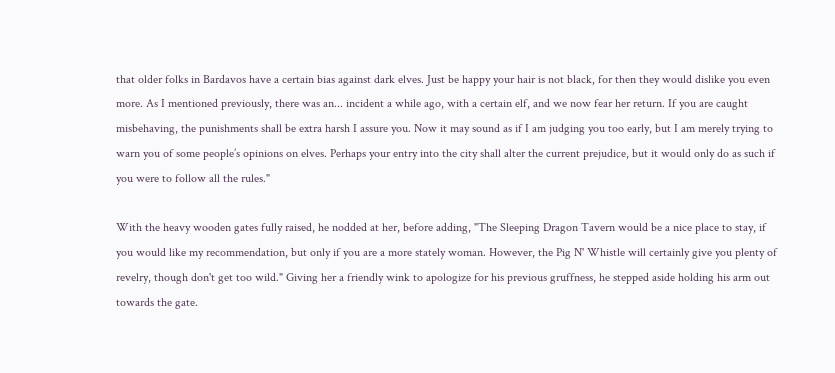that older folks in Bardavos have a certain bias against dark elves. Just be happy your hair is not black, for then they would dislike you even more. As I mentioned previously, there was an... incident a while ago, with a certain elf, and we now fear her return. If you are caught misbehaving, the punishments shall be extra harsh I assure you. Now it may sound as if I am judging you too early, but I am merely trying to warn you of some people’s opinions on elves. Perhaps your entry into the city shall alter the current prejudice, but it would only do as such if you were to follow all the rules."

With the heavy wooden gates fully raised, he nodded at her, before adding, "The Sleeping Dragon Tavern would be a nice place to stay, if you would like my recommendation, but only if you are a more stately woman. However, the Pig N' Whistle will certainly give you plenty of revelry, though don't get too wild." Giving her a friendly wink to apologize for his previous gruffness, he stepped aside holding his arm out towards the gate.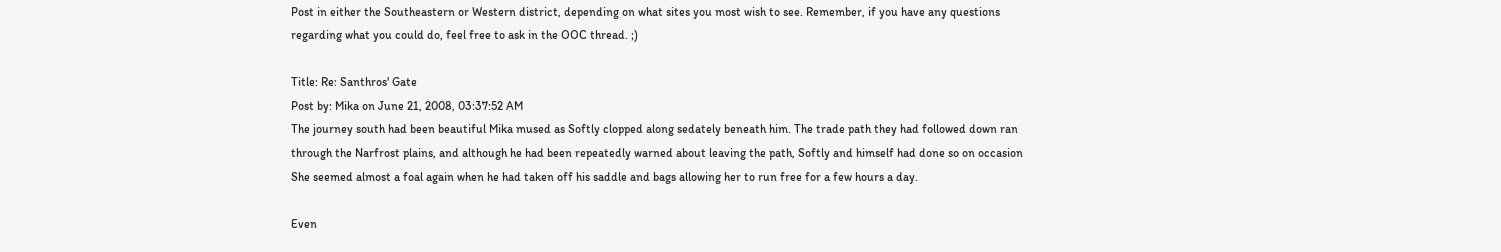Post in either the Southeastern or Western district, depending on what sites you most wish to see. Remember, if you have any questions regarding what you could do, feel free to ask in the OOC thread. ;)

Title: Re: Santhros' Gate
Post by: Mika on June 21, 2008, 03:37:52 AM
The journey south had been beautiful Mika mused as Softly clopped along sedately beneath him. The trade path they had followed down ran through the Narfrost plains, and although he had been repeatedly warned about leaving the path, Softly and himself had done so on occasion She seemed almost a foal again when he had taken off his saddle and bags allowing her to run free for a few hours a day.

Even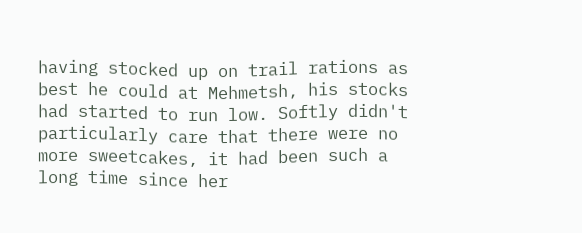having stocked up on trail rations as best he could at Mehmetsh, his stocks had started to run low. Softly didn't particularly care that there were no more sweetcakes, it had been such a long time since her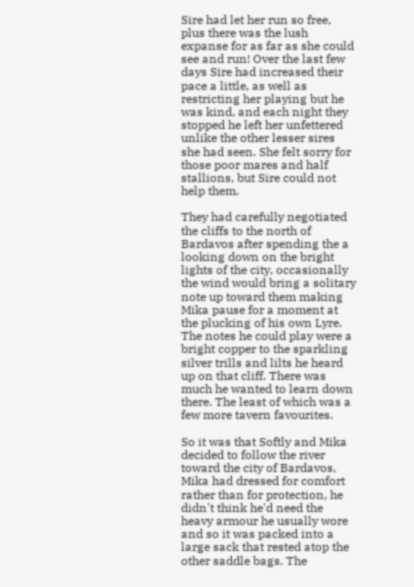Sire had let her run so free, plus there was the lush expanse for as far as she could see and run! Over the last few days Sire had increased their pace a little, as well as restricting her playing but he was kind, and each night they stopped he left her unfettered unlike the other lesser sires she had seen. She felt sorry for those poor mares and half stallions, but Sire could not help them.

They had carefully negotiated the cliffs to the north of Bardavos after spending the a looking down on the bright lights of the city, occasionally the wind would bring a solitary note up toward them making Mika pause for a moment at the plucking of his own Lyre. The notes he could play were a bright copper to the sparkling silver trills and lilts he heard up on that cliff. There was much he wanted to learn down there. The least of which was a few more tavern favourites.

So it was that Softly and Mika decided to follow the river toward the city of Bardavos, Mika had dressed for comfort rather than for protection, he didn't think he'd need the heavy armour he usually wore and so it was packed into a large sack that rested atop the other saddle bags. The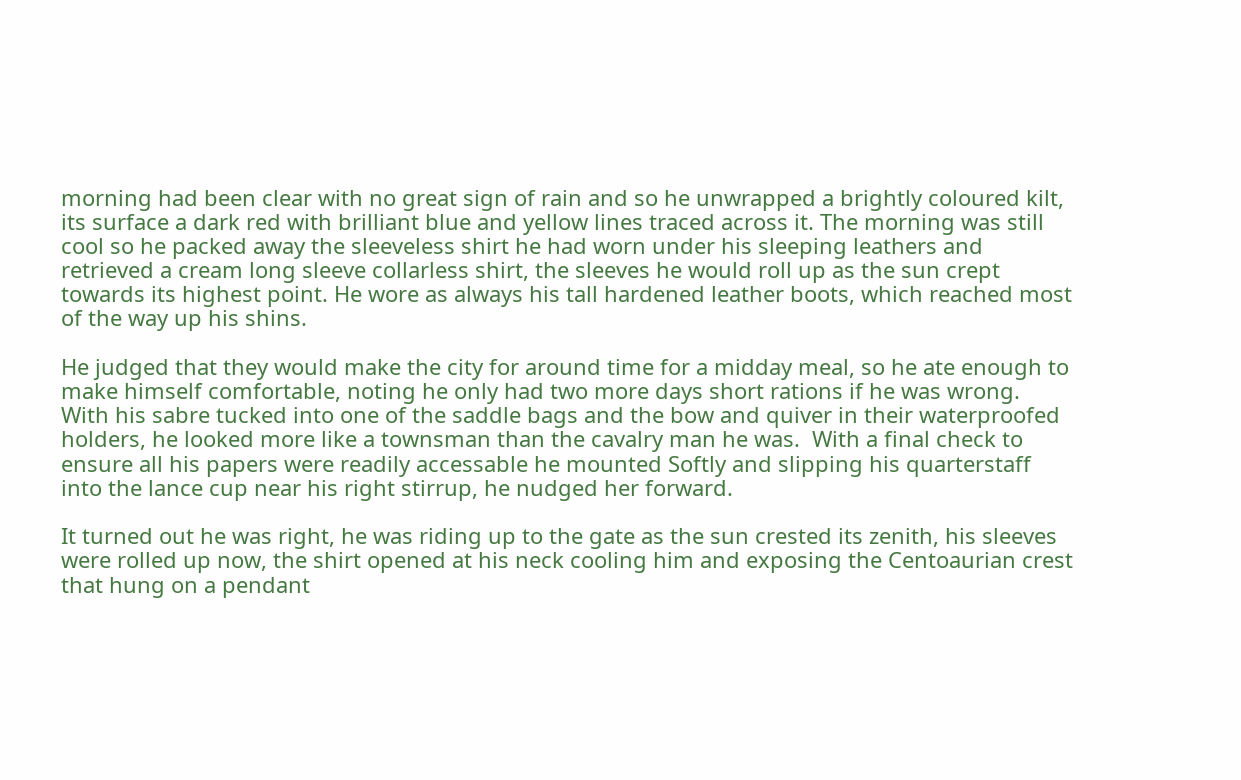morning had been clear with no great sign of rain and so he unwrapped a brightly coloured kilt, its surface a dark red with brilliant blue and yellow lines traced across it. The morning was still cool so he packed away the sleeveless shirt he had worn under his sleeping leathers and retrieved a cream long sleeve collarless shirt, the sleeves he would roll up as the sun crept towards its highest point. He wore as always his tall hardened leather boots, which reached most of the way up his shins.

He judged that they would make the city for around time for a midday meal, so he ate enough to make himself comfortable, noting he only had two more days short rations if he was wrong. With his sabre tucked into one of the saddle bags and the bow and quiver in their waterproofed holders, he looked more like a townsman than the cavalry man he was.  With a final check to ensure all his papers were readily accessable he mounted Softly and slipping his quarterstaff into the lance cup near his right stirrup, he nudged her forward.

It turned out he was right, he was riding up to the gate as the sun crested its zenith, his sleeves were rolled up now, the shirt opened at his neck cooling him and exposing the Centoaurian crest that hung on a pendant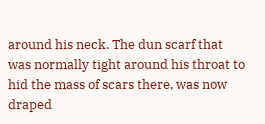around his neck. The dun scarf that was normally tight around his throat to hid the mass of scars there, was now draped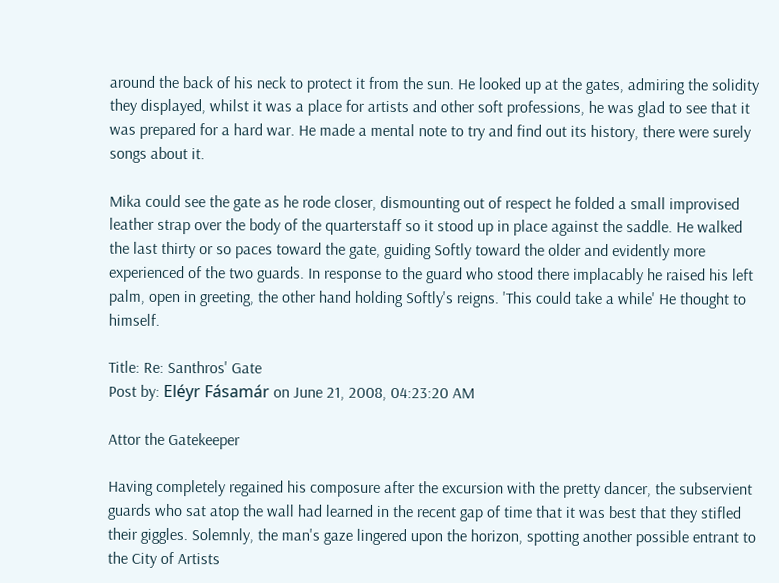around the back of his neck to protect it from the sun. He looked up at the gates, admiring the solidity they displayed, whilst it was a place for artists and other soft professions, he was glad to see that it was prepared for a hard war. He made a mental note to try and find out its history, there were surely songs about it.

Mika could see the gate as he rode closer, dismounting out of respect he folded a small improvised leather strap over the body of the quarterstaff so it stood up in place against the saddle. He walked the last thirty or so paces toward the gate, guiding Softly toward the older and evidently more experienced of the two guards. In response to the guard who stood there implacably he raised his left palm, open in greeting, the other hand holding Softly's reigns. 'This could take a while' He thought to himself.

Title: Re: Santhros' Gate
Post by: Eléyr Fásamár on June 21, 2008, 04:23:20 AM

Attor the Gatekeeper

Having completely regained his composure after the excursion with the pretty dancer, the subservient guards who sat atop the wall had learned in the recent gap of time that it was best that they stifled their giggles. Solemnly, the man's gaze lingered upon the horizon, spotting another possible entrant to the City of Artists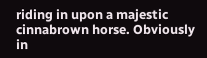riding in upon a majestic cinnabrown horse. Obviously in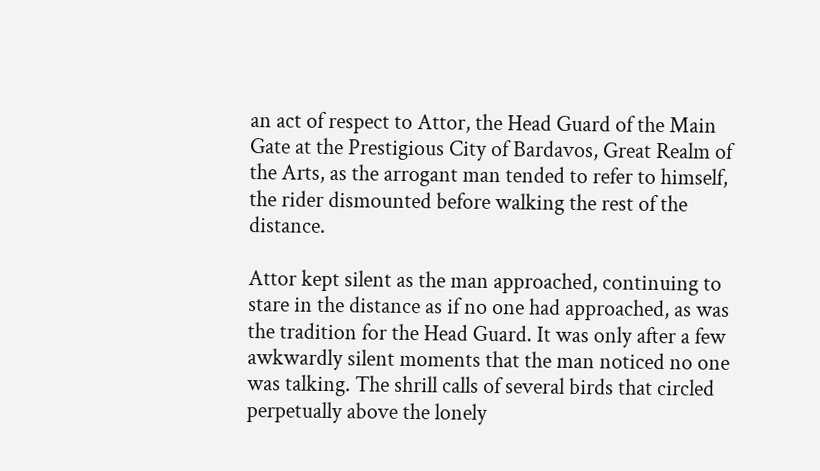an act of respect to Attor, the Head Guard of the Main Gate at the Prestigious City of Bardavos, Great Realm of the Arts, as the arrogant man tended to refer to himself, the rider dismounted before walking the rest of the distance.

Attor kept silent as the man approached, continuing to stare in the distance as if no one had approached, as was the tradition for the Head Guard. It was only after a few awkwardly silent moments that the man noticed no one was talking. The shrill calls of several birds that circled perpetually above the lonely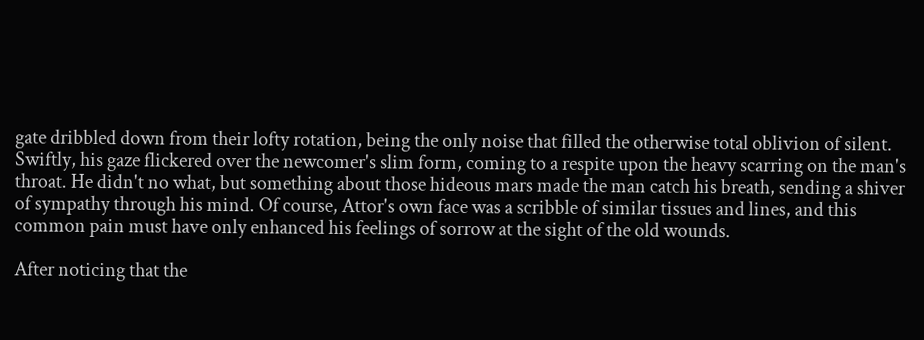gate dribbled down from their lofty rotation, being the only noise that filled the otherwise total oblivion of silent. Swiftly, his gaze flickered over the newcomer's slim form, coming to a respite upon the heavy scarring on the man's throat. He didn't no what, but something about those hideous mars made the man catch his breath, sending a shiver of sympathy through his mind. Of course, Attor's own face was a scribble of similar tissues and lines, and this common pain must have only enhanced his feelings of sorrow at the sight of the old wounds.

After noticing that the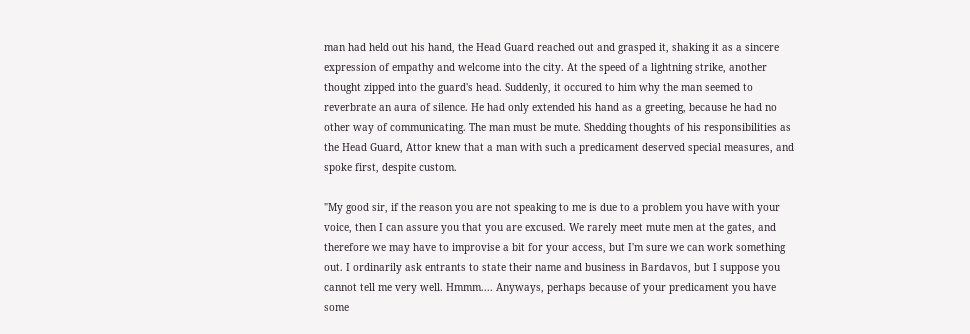man had held out his hand, the Head Guard reached out and grasped it, shaking it as a sincere expression of empathy and welcome into the city. At the speed of a lightning strike, another thought zipped into the guard's head. Suddenly, it occured to him why the man seemed to reverbrate an aura of silence. He had only extended his hand as a greeting, because he had no other way of communicating. The man must be mute. Shedding thoughts of his responsibilities as the Head Guard, Attor knew that a man with such a predicament deserved special measures, and spoke first, despite custom.

"My good sir, if the reason you are not speaking to me is due to a problem you have with your voice, then I can assure you that you are excused. We rarely meet mute men at the gates, and therefore we may have to improvise a bit for your access, but I'm sure we can work something out. I ordinarily ask entrants to state their name and business in Bardavos, but I suppose you cannot tell me very well. Hmmm.... Anyways, perhaps because of your predicament you have some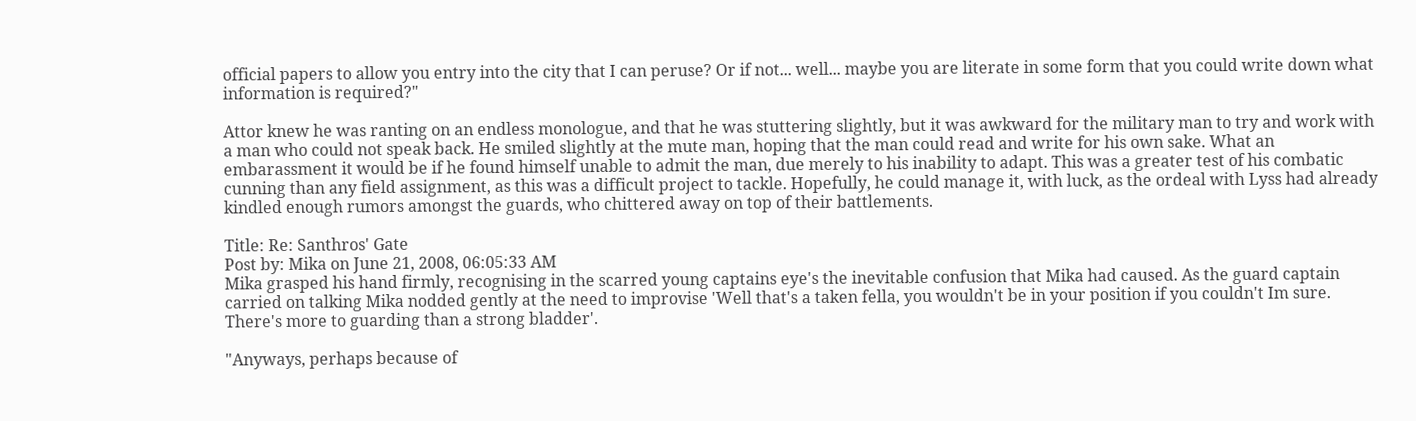official papers to allow you entry into the city that I can peruse? Or if not... well... maybe you are literate in some form that you could write down what information is required?"

Attor knew he was ranting on an endless monologue, and that he was stuttering slightly, but it was awkward for the military man to try and work with a man who could not speak back. He smiled slightly at the mute man, hoping that the man could read and write for his own sake. What an embarassment it would be if he found himself unable to admit the man, due merely to his inability to adapt. This was a greater test of his combatic cunning than any field assignment, as this was a difficult project to tackle. Hopefully, he could manage it, with luck, as the ordeal with Lyss had already kindled enough rumors amongst the guards, who chittered away on top of their battlements.

Title: Re: Santhros' Gate
Post by: Mika on June 21, 2008, 06:05:33 AM
Mika grasped his hand firmly, recognising in the scarred young captains eye's the inevitable confusion that Mika had caused. As the guard captain carried on talking Mika nodded gently at the need to improvise 'Well that's a taken fella, you wouldn't be in your position if you couldn't Im sure. There's more to guarding than a strong bladder'.

"Anyways, perhaps because of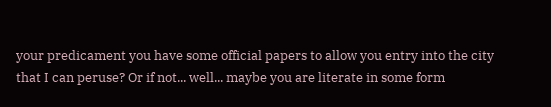your predicament you have some official papers to allow you entry into the city that I can peruse? Or if not... well... maybe you are literate in some form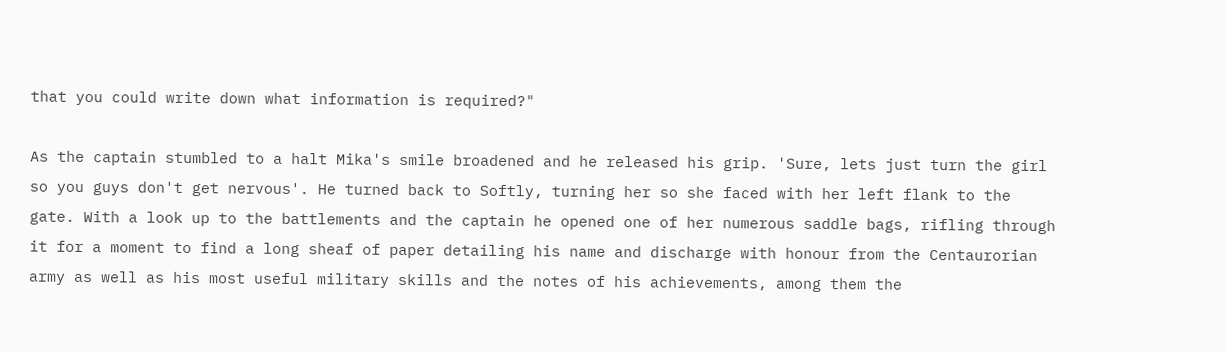that you could write down what information is required?"

As the captain stumbled to a halt Mika's smile broadened and he released his grip. 'Sure, lets just turn the girl so you guys don't get nervous'. He turned back to Softly, turning her so she faced with her left flank to the gate. With a look up to the battlements and the captain he opened one of her numerous saddle bags, rifling through it for a moment to find a long sheaf of paper detailing his name and discharge with honour from the Centaurorian army as well as his most useful military skills and the notes of his achievements, among them the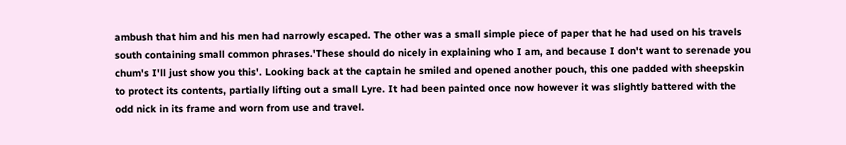ambush that him and his men had narrowly escaped. The other was a small simple piece of paper that he had used on his travels south containing small common phrases.'These should do nicely in explaining who I am, and because I don't want to serenade you chum's I'll just show you this'. Looking back at the captain he smiled and opened another pouch, this one padded with sheepskin to protect its contents, partially lifting out a small Lyre. It had been painted once now however it was slightly battered with the odd nick in its frame and worn from use and travel.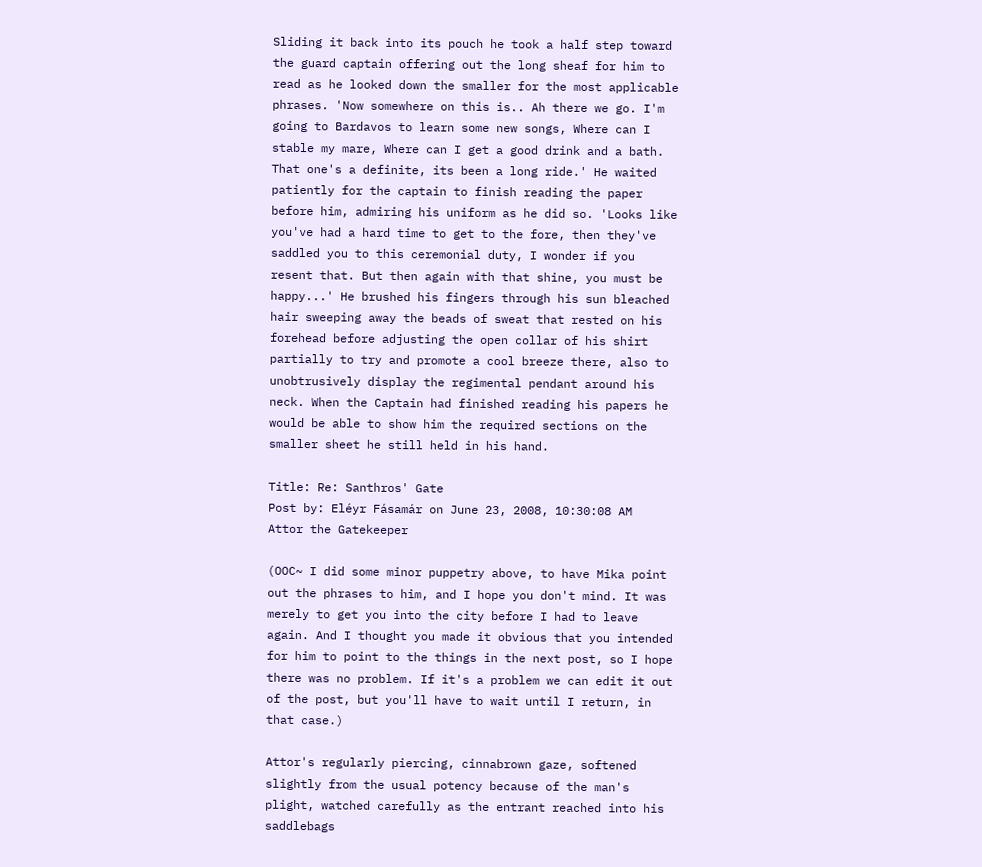Sliding it back into its pouch he took a half step toward the guard captain offering out the long sheaf for him to read as he looked down the smaller for the most applicable phrases. 'Now somewhere on this is.. Ah there we go. I'm going to Bardavos to learn some new songs, Where can I stable my mare, Where can I get a good drink and a bath. That one's a definite, its been a long ride.' He waited patiently for the captain to finish reading the paper before him, admiring his uniform as he did so. 'Looks like you've had a hard time to get to the fore, then they've saddled you to this ceremonial duty, I wonder if you resent that. But then again with that shine, you must be happy...' He brushed his fingers through his sun bleached hair sweeping away the beads of sweat that rested on his forehead before adjusting the open collar of his shirt partially to try and promote a cool breeze there, also to unobtrusively display the regimental pendant around his neck. When the Captain had finished reading his papers he would be able to show him the required sections on the smaller sheet he still held in his hand.

Title: Re: Santhros' Gate
Post by: Eléyr Fásamár on June 23, 2008, 10:30:08 AM
Attor the Gatekeeper

(OOC~ I did some minor puppetry above, to have Mika point out the phrases to him, and I hope you don't mind. It was merely to get you into the city before I had to leave again. And I thought you made it obvious that you intended for him to point to the things in the next post, so I hope there was no problem. If it's a problem we can edit it out of the post, but you'll have to wait until I return, in that case.)

Attor's regularly piercing, cinnabrown gaze, softened slightly from the usual potency because of the man's plight, watched carefully as the entrant reached into his saddlebags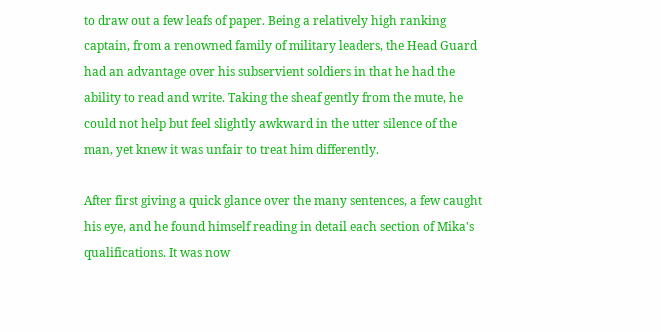to draw out a few leafs of paper. Being a relatively high ranking captain, from a renowned family of military leaders, the Head Guard had an advantage over his subservient soldiers in that he had the ability to read and write. Taking the sheaf gently from the mute, he could not help but feel slightly awkward in the utter silence of the man, yet knew it was unfair to treat him differently.

After first giving a quick glance over the many sentences, a few caught his eye, and he found himself reading in detail each section of Mika's qualifications. It was now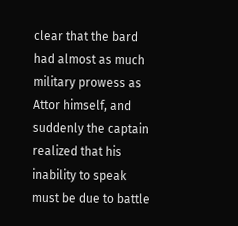clear that the bard had almost as much military prowess as Attor himself, and suddenly the captain realized that his inability to speak must be due to battle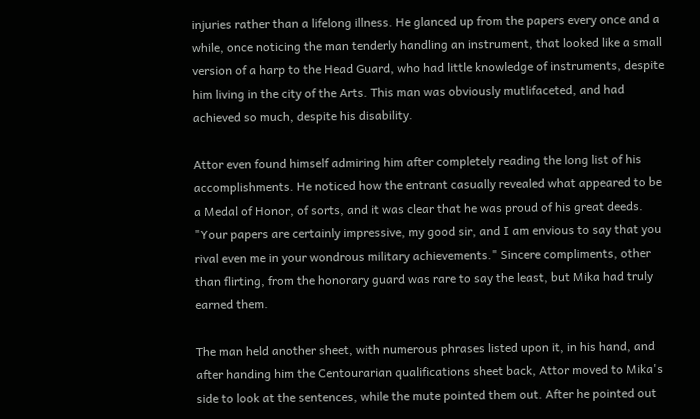injuries rather than a lifelong illness. He glanced up from the papers every once and a while, once noticing the man tenderly handling an instrument, that looked like a small version of a harp to the Head Guard, who had little knowledge of instruments, despite him living in the city of the Arts. This man was obviously mutlifaceted, and had achieved so much, despite his disability.

Attor even found himself admiring him after completely reading the long list of his accomplishments. He noticed how the entrant casually revealed what appeared to be a Medal of Honor, of sorts, and it was clear that he was proud of his great deeds. "Your papers are certainly impressive, my good sir, and I am envious to say that you rival even me in your wondrous military achievements." Sincere compliments, other than flirting, from the honorary guard was rare to say the least, but Mika had truly earned them.

The man held another sheet, with numerous phrases listed upon it, in his hand, and after handing him the Centourarian qualifications sheet back, Attor moved to Mika's side to look at the sentences, while the mute pointed them out. After he pointed out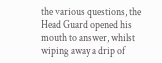the various questions, the Head Guard opened his mouth to answer, whilst wiping away a drip of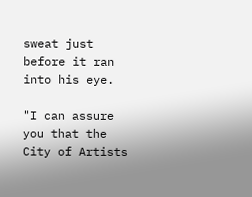sweat just before it ran into his eye.

"I can assure you that the City of Artists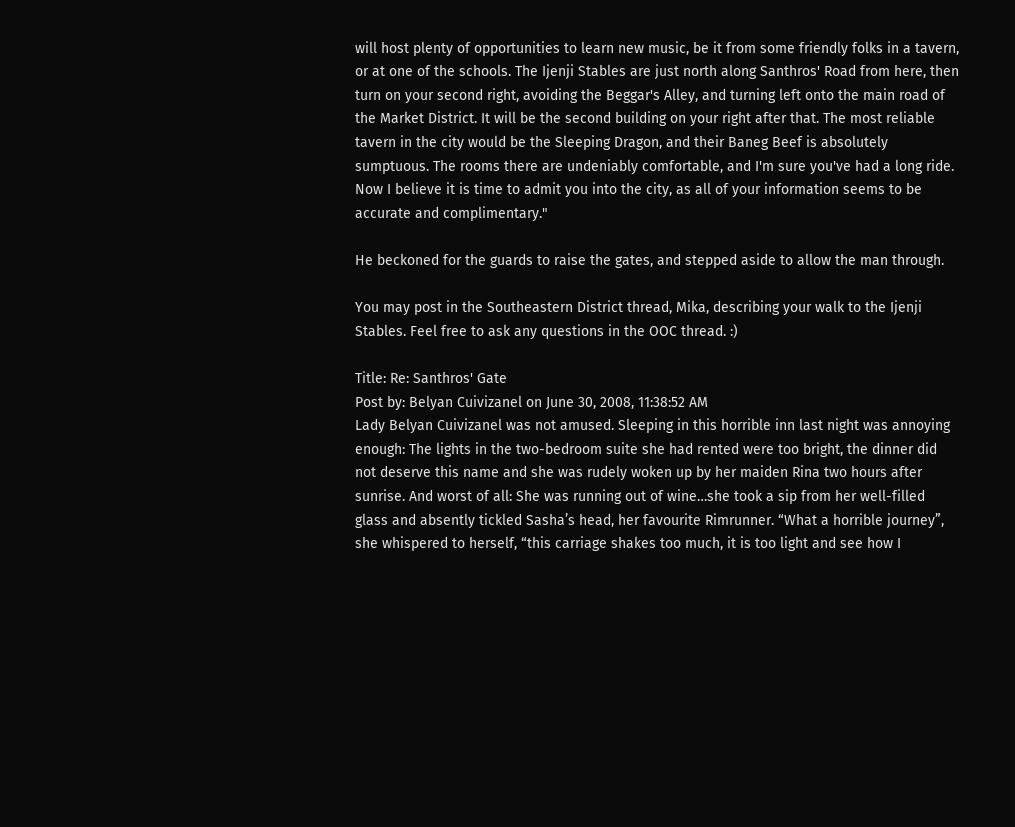will host plenty of opportunities to learn new music, be it from some friendly folks in a tavern, or at one of the schools. The Ijenji Stables are just north along Santhros' Road from here, then turn on your second right, avoiding the Beggar's Alley, and turning left onto the main road of the Market District. It will be the second building on your right after that. The most reliable tavern in the city would be the Sleeping Dragon, and their Baneg Beef is absolutely sumptuous. The rooms there are undeniably comfortable, and I'm sure you've had a long ride. Now I believe it is time to admit you into the city, as all of your information seems to be accurate and complimentary."

He beckoned for the guards to raise the gates, and stepped aside to allow the man through.

You may post in the Southeastern District thread, Mika, describing your walk to the Ijenji Stables. Feel free to ask any questions in the OOC thread. :)

Title: Re: Santhros' Gate
Post by: Belyan Cuivizanel on June 30, 2008, 11:38:52 AM
Lady Belyan Cuivizanel was not amused. Sleeping in this horrible inn last night was annoying enough: The lights in the two-bedroom suite she had rented were too bright, the dinner did not deserve this name and she was rudely woken up by her maiden Rina two hours after sunrise. And worst of all: She was running out of wine…she took a sip from her well-filled glass and absently tickled Sasha’s head, her favourite Rimrunner. “What a horrible journey”, she whispered to herself, “this carriage shakes too much, it is too light and see how I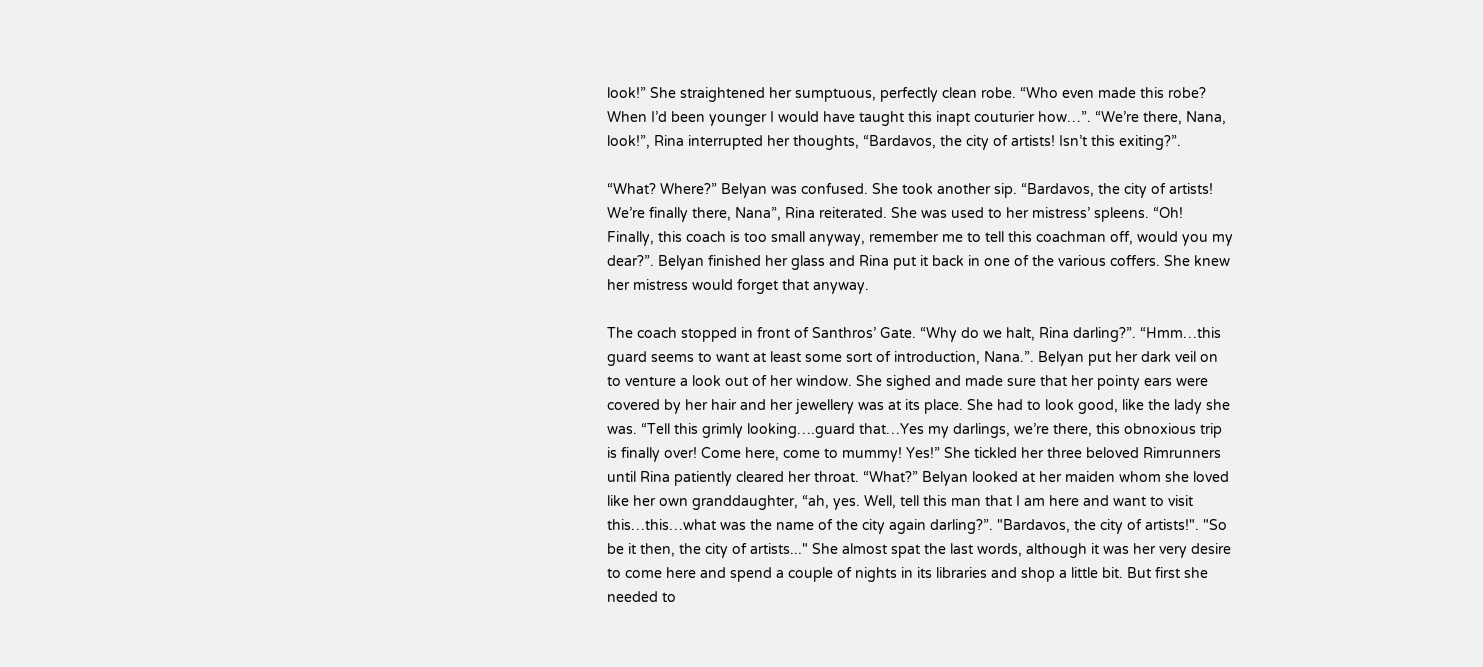look!” She straightened her sumptuous, perfectly clean robe. “Who even made this robe? When I’d been younger I would have taught this inapt couturier how…”. “We’re there, Nana, look!”, Rina interrupted her thoughts, “Bardavos, the city of artists! Isn’t this exiting?”.

“What? Where?” Belyan was confused. She took another sip. “Bardavos, the city of artists! We’re finally there, Nana”, Rina reiterated. She was used to her mistress’ spleens. “Oh! Finally, this coach is too small anyway, remember me to tell this coachman off, would you my dear?”. Belyan finished her glass and Rina put it back in one of the various coffers. She knew her mistress would forget that anyway.

The coach stopped in front of Santhros’ Gate. “Why do we halt, Rina darling?”. “Hmm…this guard seems to want at least some sort of introduction, Nana.”. Belyan put her dark veil on to venture a look out of her window. She sighed and made sure that her pointy ears were covered by her hair and her jewellery was at its place. She had to look good, like the lady she was. “Tell this grimly looking….guard that…Yes my darlings, we’re there, this obnoxious trip is finally over! Come here, come to mummy! Yes!” She tickled her three beloved Rimrunners until Rina patiently cleared her throat. “What?” Belyan looked at her maiden whom she loved like her own granddaughter, “ah, yes. Well, tell this man that I am here and want to visit this…this…what was the name of the city again darling?”. "Bardavos, the city of artists!". "So be it then, the city of artists..." She almost spat the last words, although it was her very desire to come here and spend a couple of nights in its libraries and shop a little bit. But first she needed to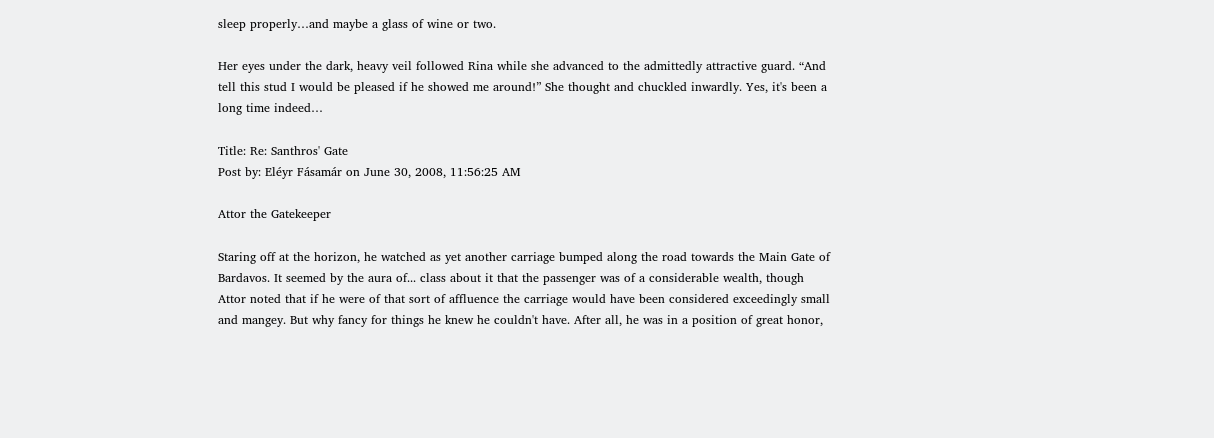sleep properly…and maybe a glass of wine or two.

Her eyes under the dark, heavy veil followed Rina while she advanced to the admittedly attractive guard. “And tell this stud I would be pleased if he showed me around!” She thought and chuckled inwardly. Yes, it's been a long time indeed…

Title: Re: Santhros' Gate
Post by: Eléyr Fásamár on June 30, 2008, 11:56:25 AM

Attor the Gatekeeper

Staring off at the horizon, he watched as yet another carriage bumped along the road towards the Main Gate of Bardavos. It seemed by the aura of... class about it that the passenger was of a considerable wealth, though Attor noted that if he were of that sort of affluence the carriage would have been considered exceedingly small and mangey. But why fancy for things he knew he couldn't have. After all, he was in a position of great honor,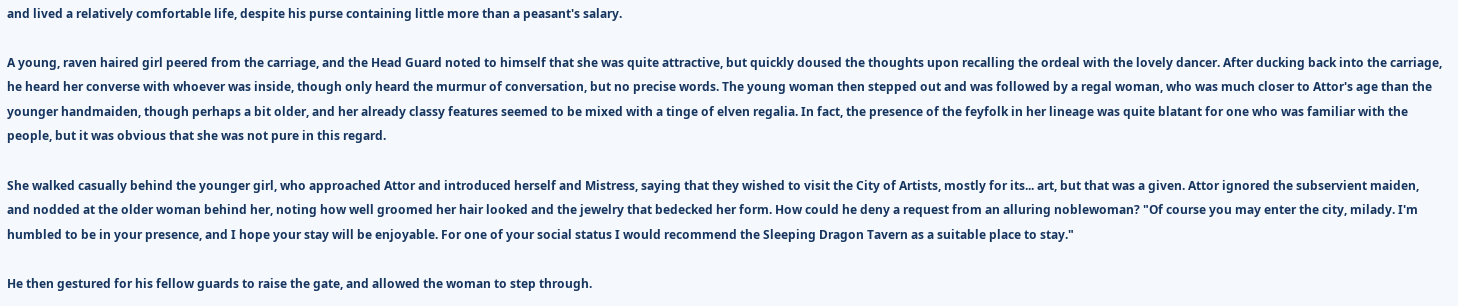and lived a relatively comfortable life, despite his purse containing little more than a peasant's salary.

A young, raven haired girl peered from the carriage, and the Head Guard noted to himself that she was quite attractive, but quickly doused the thoughts upon recalling the ordeal with the lovely dancer. After ducking back into the carriage, he heard her converse with whoever was inside, though only heard the murmur of conversation, but no precise words. The young woman then stepped out and was followed by a regal woman, who was much closer to Attor's age than the younger handmaiden, though perhaps a bit older, and her already classy features seemed to be mixed with a tinge of elven regalia. In fact, the presence of the feyfolk in her lineage was quite blatant for one who was familiar with the people, but it was obvious that she was not pure in this regard.

She walked casually behind the younger girl, who approached Attor and introduced herself and Mistress, saying that they wished to visit the City of Artists, mostly for its... art, but that was a given. Attor ignored the subservient maiden, and nodded at the older woman behind her, noting how well groomed her hair looked and the jewelry that bedecked her form. How could he deny a request from an alluring noblewoman? "Of course you may enter the city, milady. I'm humbled to be in your presence, and I hope your stay will be enjoyable. For one of your social status I would recommend the Sleeping Dragon Tavern as a suitable place to stay."

He then gestured for his fellow guards to raise the gate, and allowed the woman to step through.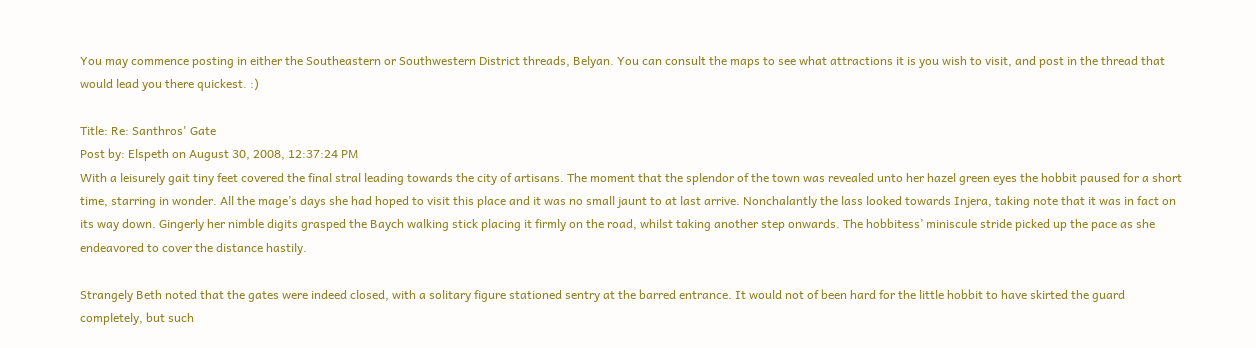You may commence posting in either the Southeastern or Southwestern District threads, Belyan. You can consult the maps to see what attractions it is you wish to visit, and post in the thread that would lead you there quickest. :)

Title: Re: Santhros' Gate
Post by: Elspeth on August 30, 2008, 12:37:24 PM
With a leisurely gait tiny feet covered the final stral leading towards the city of artisans. The moment that the splendor of the town was revealed unto her hazel green eyes the hobbit paused for a short time, starring in wonder. All the mage’s days she had hoped to visit this place and it was no small jaunt to at last arrive. Nonchalantly the lass looked towards Injera, taking note that it was in fact on its way down. Gingerly her nimble digits grasped the Baych walking stick placing it firmly on the road, whilst taking another step onwards. The hobbitess’ miniscule stride picked up the pace as she endeavored to cover the distance hastily.

Strangely Beth noted that the gates were indeed closed, with a solitary figure stationed sentry at the barred entrance. It would not of been hard for the little hobbit to have skirted the guard completely, but such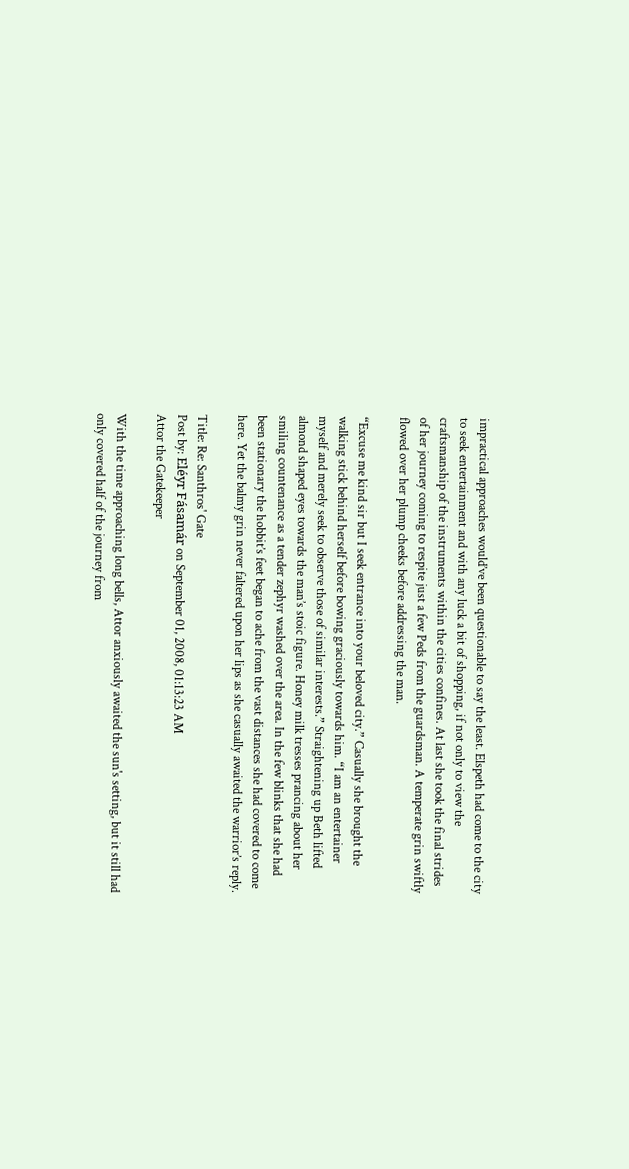impractical approaches would’ve been questionable to say the least. Elspeth had come to the city to seek entertainment and with any luck a bit of shopping, if not only to view the craftsmanship of the instruments within the cities confines. At last she took the final strides of her journey coming to respite just a few Peds from the guardsman. A temperate grin swiftly flowed over her plump cheeks before addressing the man.

“Excuse me kind sir but I seek entrance into your beloved city.” Casually she brought the walking stick behind herself before bowing graciously towards him. “I am an entertainer myself and merely seek to observe those of similar interests.” Straightening up Beth lifted almond shaped eyes towards the man’s stoic figure. Honey milk tresses prancing about her smiling countenance as a tender zephyr washed over the area. In the few blinks that she had been stationary the hobbit’s feet began to ache from the vast distances she had covered to come here. Yet the balmy grin never faltered upon her lips as she casually awaited the warrior’s reply.

Title: Re: Santhros' Gate
Post by: Eléyr Fásamár on September 01, 2008, 01:13:23 AM
Attor the Gatekeeper

With the time approaching long bells, Attor anxiously awaited the sun's setting, but it still had only covered half of the journey from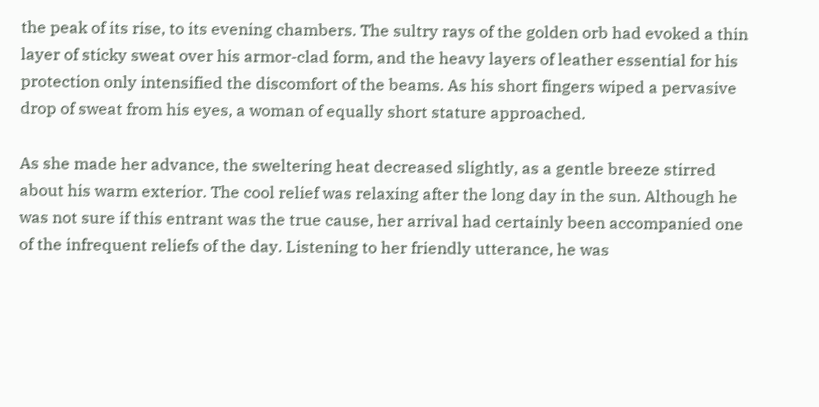the peak of its rise, to its evening chambers. The sultry rays of the golden orb had evoked a thin layer of sticky sweat over his armor-clad form, and the heavy layers of leather essential for his protection only intensified the discomfort of the beams. As his short fingers wiped a pervasive drop of sweat from his eyes, a woman of equally short stature approached.

As she made her advance, the sweltering heat decreased slightly, as a gentle breeze stirred about his warm exterior. The cool relief was relaxing after the long day in the sun. Although he was not sure if this entrant was the true cause, her arrival had certainly been accompanied one of the infrequent reliefs of the day. Listening to her friendly utterance, he was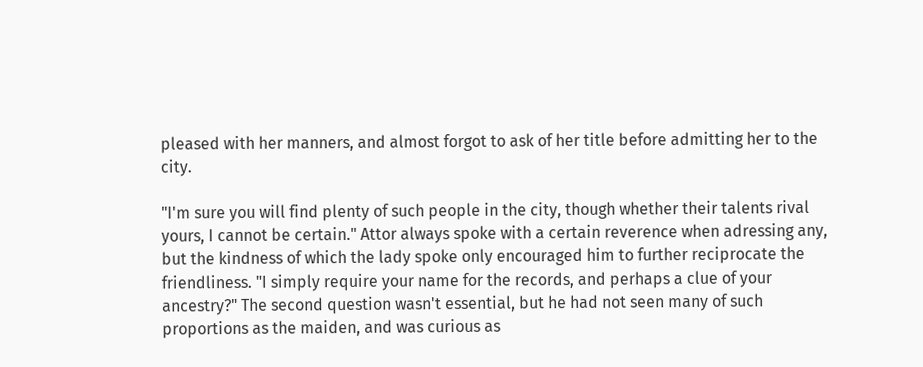pleased with her manners, and almost forgot to ask of her title before admitting her to the city.

"I'm sure you will find plenty of such people in the city, though whether their talents rival yours, I cannot be certain." Attor always spoke with a certain reverence when adressing any, but the kindness of which the lady spoke only encouraged him to further reciprocate the friendliness. "I simply require your name for the records, and perhaps a clue of your ancestry?" The second question wasn't essential, but he had not seen many of such proportions as the maiden, and was curious as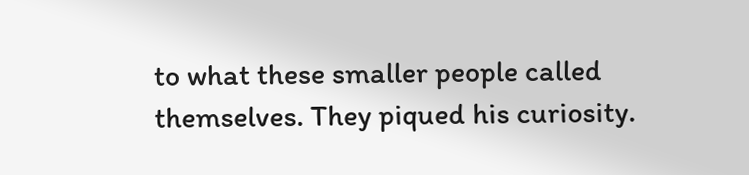to what these smaller people called themselves. They piqued his curiosity.